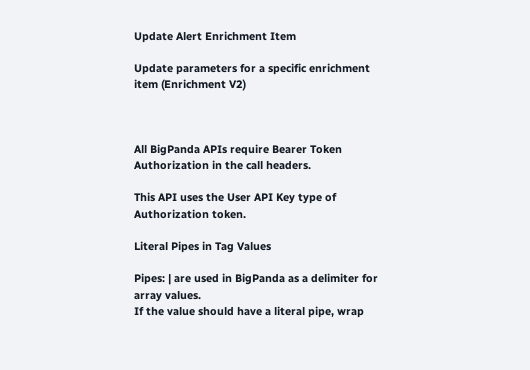Update Alert Enrichment Item

Update parameters for a specific enrichment item (Enrichment V2)



All BigPanda APIs require Bearer Token Authorization in the call headers.

This API uses the User API Key type of Authorization token.

Literal Pipes in Tag Values

Pipes: | are used in BigPanda as a delimiter for array values.
If the value should have a literal pipe, wrap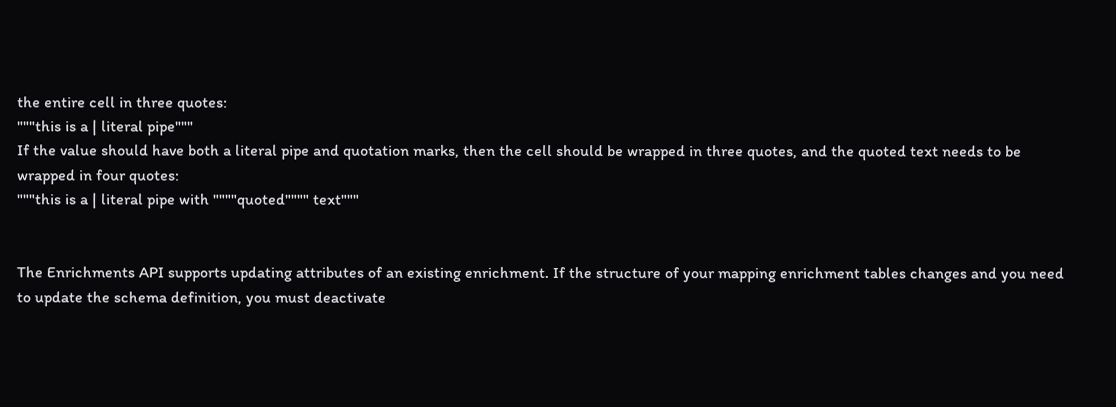the entire cell in three quotes:
"""this is a | literal pipe"""
If the value should have both a literal pipe and quotation marks, then the cell should be wrapped in three quotes, and the quoted text needs to be wrapped in four quotes:
"""this is a | literal pipe with """"quoted"""" text"""


The Enrichments API supports updating attributes of an existing enrichment. If the structure of your mapping enrichment tables changes and you need to update the schema definition, you must deactivate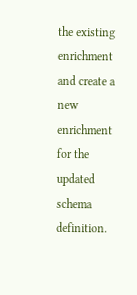the existing enrichment and create a new enrichment for the updated schema definition.